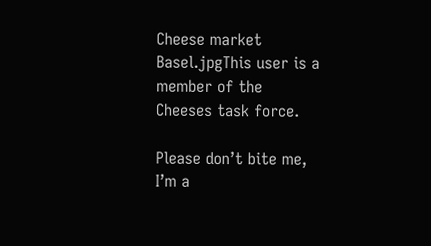Cheese market Basel.jpgThis user is a member of the
Cheeses task force.

Please don’t bite me, I’m a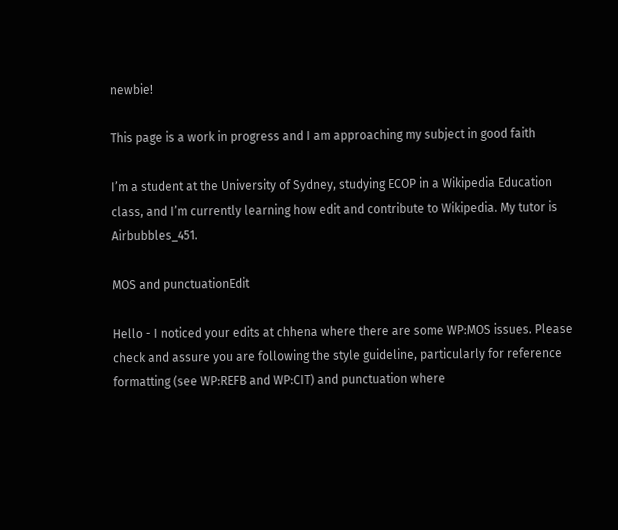newbie!

This page is a work in progress and I am approaching my subject in good faith

I’m a student at the University of Sydney, studying ECOP in a Wikipedia Education class, and I’m currently learning how edit and contribute to Wikipedia. My tutor is Airbubbles_451.

MOS and punctuationEdit

Hello - I noticed your edits at chhena where there are some WP:MOS issues. Please check and assure you are following the style guideline, particularly for reference formatting (see WP:REFB and WP:CIT) and punctuation where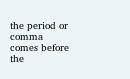the period or comma comes before the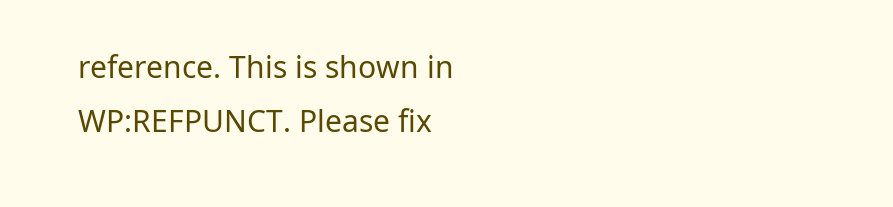reference. This is shown in WP:REFPUNCT. Please fix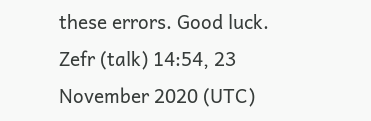these errors. Good luck. Zefr (talk) 14:54, 23 November 2020 (UTC)